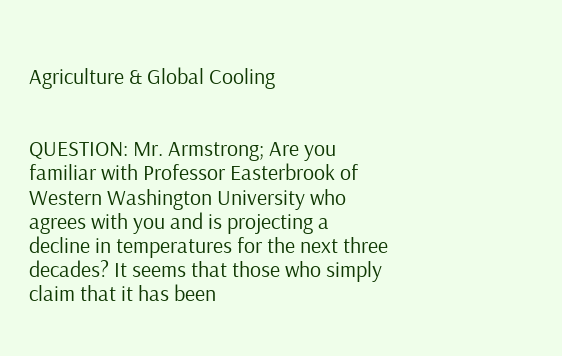Agriculture & Global Cooling


QUESTION: Mr. Armstrong; Are you familiar with Professor Easterbrook of Western Washington University who agrees with you and is projecting a decline in temperatures for the next three decades? It seems that those who simply claim that it has been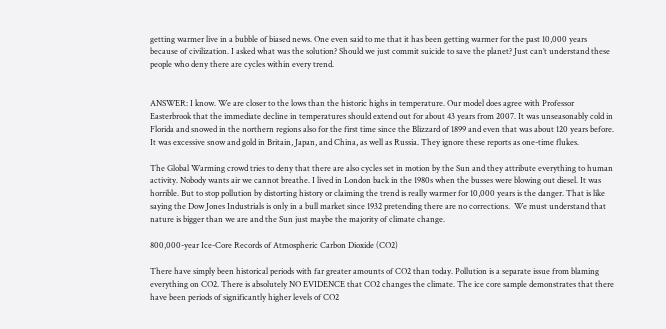getting warmer live in a bubble of biased news. One even said to me that it has been getting warmer for the past 10,000 years because of civilization. I asked what was the solution? Should we just commit suicide to save the planet? Just can’t understand these people who deny there are cycles within every trend.


ANSWER: I know. We are closer to the lows than the historic highs in temperature. Our model does agree with Professor Easterbrook that the immediate decline in temperatures should extend out for about 43 years from 2007. It was unseasonably cold in Florida and snowed in the northern regions also for the first time since the Blizzard of 1899 and even that was about 120 years before. It was excessive snow and gold in Britain, Japan, and China, as well as Russia. They ignore these reports as one-time flukes.

The Global Warming crowd tries to deny that there are also cycles set in motion by the Sun and they attribute everything to human activity. Nobody wants air we cannot breathe. I lived in London back in the 1980s when the busses were blowing out diesel. It was horrible. But to stop pollution by distorting history or claiming the trend is really warmer for 10,000 years is the danger. That is like saying the Dow Jones Industrials is only in a bull market since 1932 pretending there are no corrections.  We must understand that nature is bigger than we are and the Sun just maybe the majority of climate change.

800,000-year Ice-Core Records of Atmospheric Carbon Dioxide (CO2)

There have simply been historical periods with far greater amounts of CO2 than today. Pollution is a separate issue from blaming everything on CO2. There is absolutely NO EVIDENCE that CO2 changes the climate. The ice core sample demonstrates that there have been periods of significantly higher levels of CO2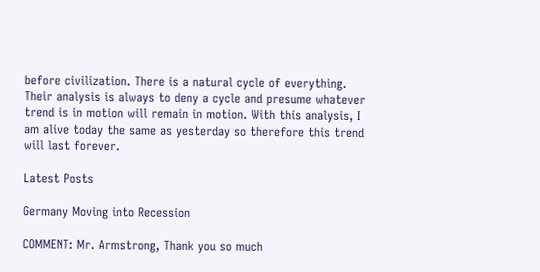before civilization. There is a natural cycle of everything. Their analysis is always to deny a cycle and presume whatever trend is in motion will remain in motion. With this analysis, I am alive today the same as yesterday so therefore this trend will last forever.

Latest Posts

Germany Moving into Recession

COMMENT: Mr. Armstrong, Thank you so much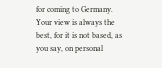for coming to Germany. Your view is always the best, for it is not based, as you say, on personal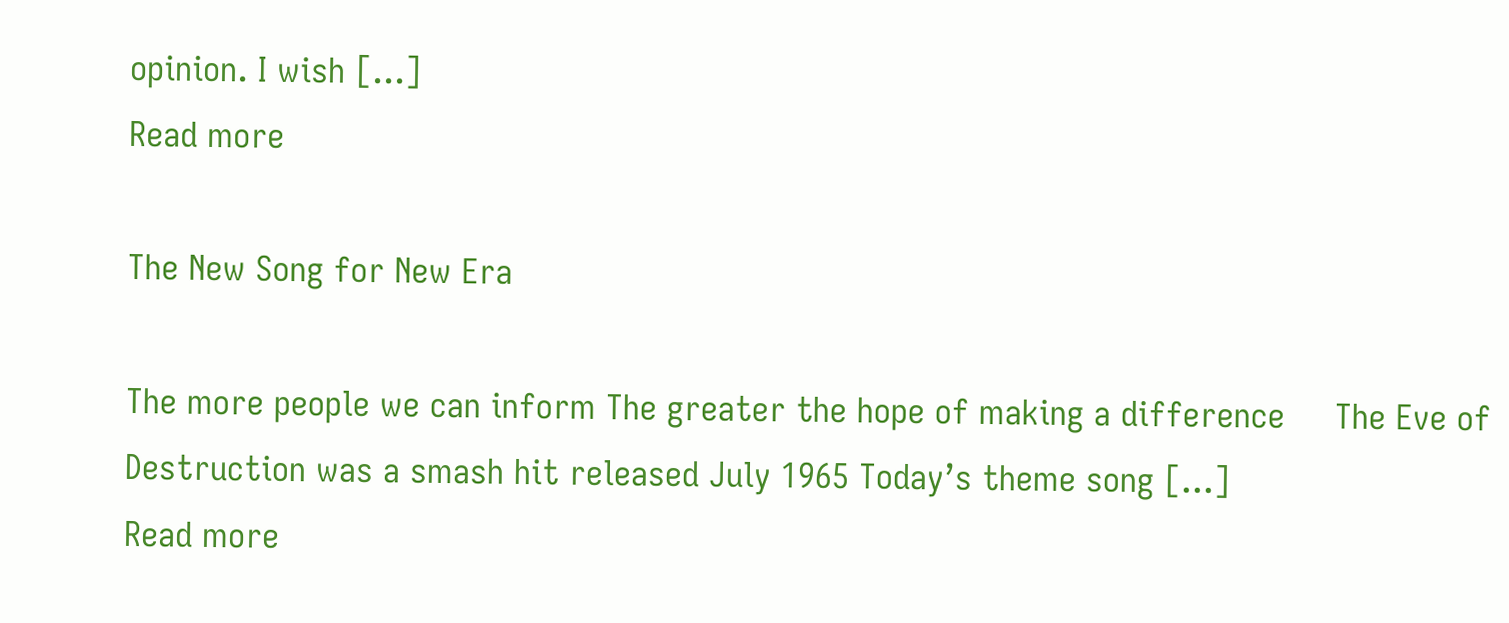opinion. I wish [...]
Read more

The New Song for New Era

The more people we can inform The greater the hope of making a difference     The Eve of Destruction was a smash hit released July 1965 Today’s theme song [...]
Read more